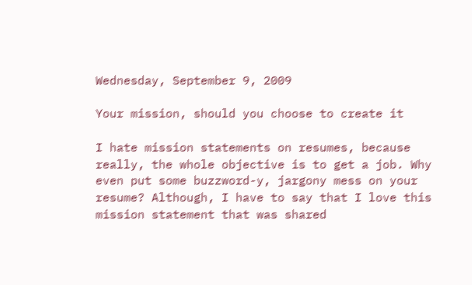Wednesday, September 9, 2009

Your mission, should you choose to create it

I hate mission statements on resumes, because really, the whole objective is to get a job. Why even put some buzzword-y, jargony mess on your resume? Although, I have to say that I love this mission statement that was shared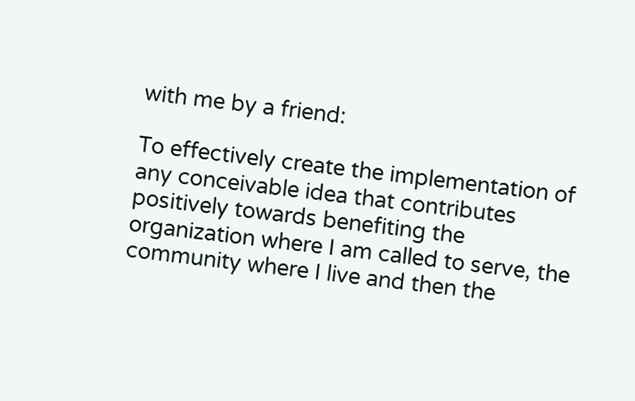with me by a friend:

To effectively create the implementation of any conceivable idea that contributes positively towards benefiting the organization where I am called to serve, the community where I live and then the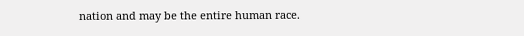nation and may be the entire human race.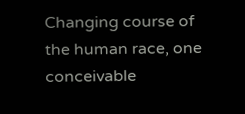Changing course of the human race, one conceivable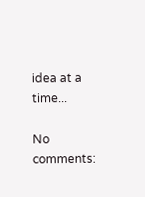idea at a time...

No comments: